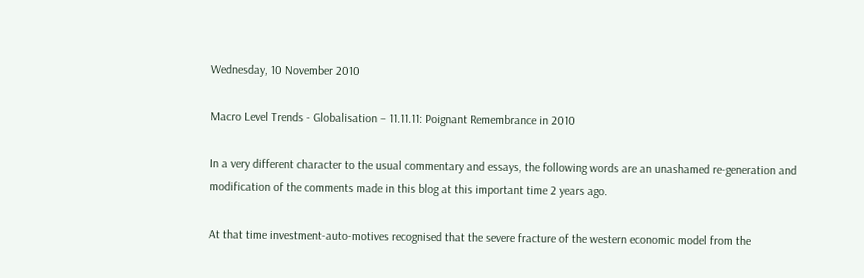Wednesday, 10 November 2010

Macro Level Trends - Globalisation – 11.11.11: Poignant Remembrance in 2010

In a very different character to the usual commentary and essays, the following words are an unashamed re-generation and modification of the comments made in this blog at this important time 2 years ago.

At that time investment-auto-motives recognised that the severe fracture of the western economic model from the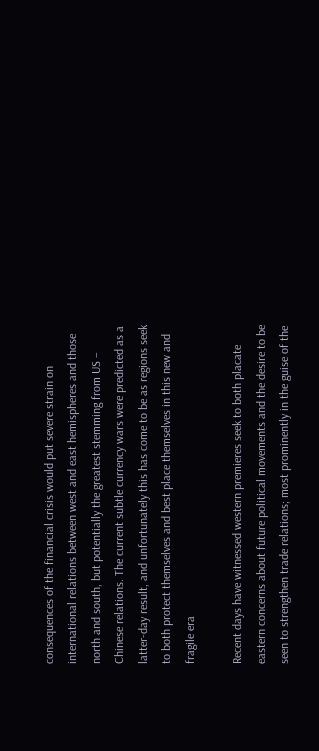consequences of the financial crisis would put severe strain on international relations between west and east hemispheres and those north and south, but potentially the greatest stemming from US – Chinese relations. The current subtle currency wars were predicted as a latter-day result, and unfortunately this has come to be as regions seek to both protect themselves and best place themselves in this new and fragile era

Recent days have witnessed western premieres seek to both placate eastern concerns about future political movements and the desire to be seen to strengthen trade relations; most prominently in the guise of the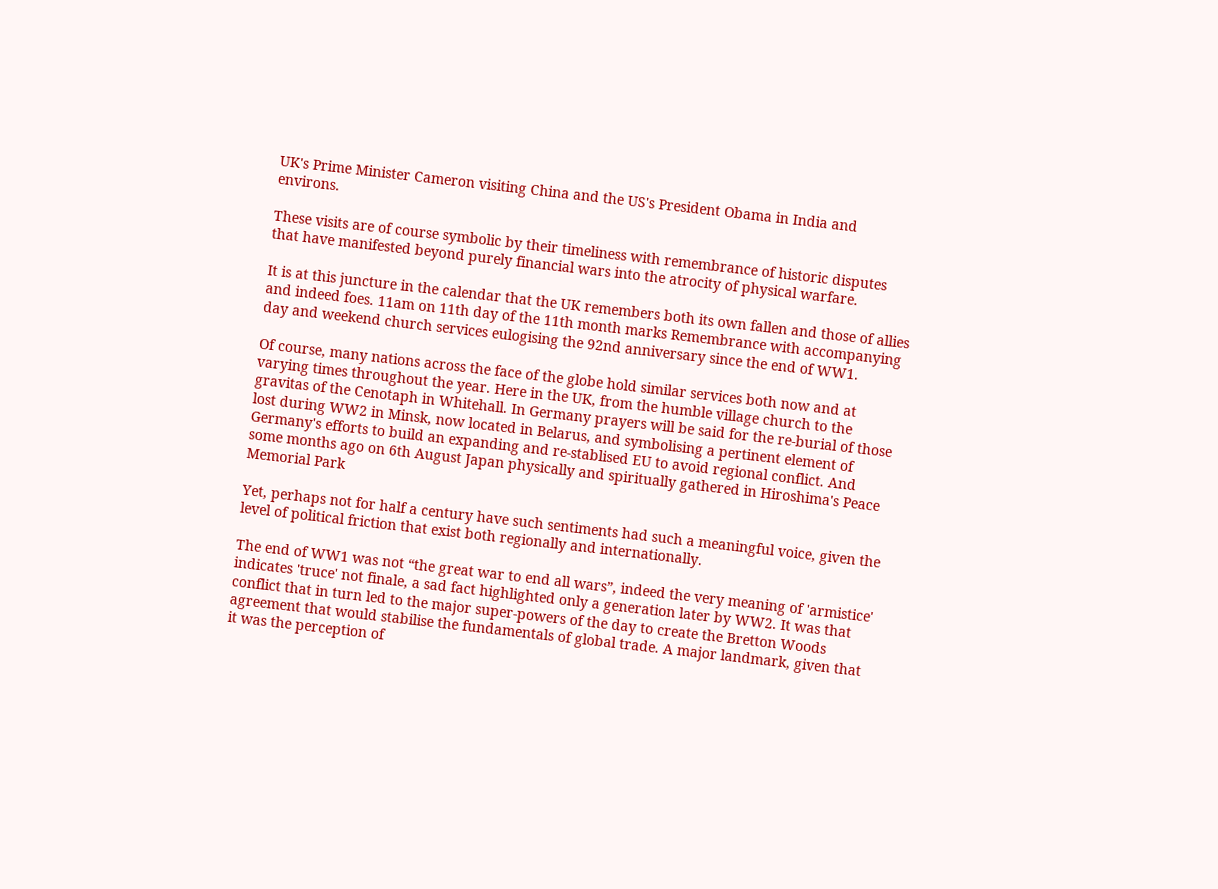UK's Prime Minister Cameron visiting China and the US's President Obama in India and environs.

These visits are of course symbolic by their timeliness with remembrance of historic disputes that have manifested beyond purely financial wars into the atrocity of physical warfare.

It is at this juncture in the calendar that the UK remembers both its own fallen and those of allies and indeed foes. 11am on 11th day of the 11th month marks Remembrance with accompanying day and weekend church services eulogising the 92nd anniversary since the end of WW1.

Of course, many nations across the face of the globe hold similar services both now and at varying times throughout the year. Here in the UK, from the humble village church to the gravitas of the Cenotaph in Whitehall. In Germany prayers will be said for the re-burial of those lost during WW2 in Minsk, now located in Belarus, and symbolising a pertinent element of Germany's efforts to build an expanding and re-stablised EU to avoid regional conflict. And some months ago on 6th August Japan physically and spiritually gathered in Hiroshima's Peace Memorial Park

Yet, perhaps not for half a century have such sentiments had such a meaningful voice, given the level of political friction that exist both regionally and internationally.

The end of WW1 was not “the great war to end all wars”, indeed the very meaning of 'armistice' indicates 'truce' not finale, a sad fact highlighted only a generation later by WW2. It was that conflict that in turn led to the major super-powers of the day to create the Bretton Woods agreement that would stabilise the fundamentals of global trade. A major landmark, given that it was the perception of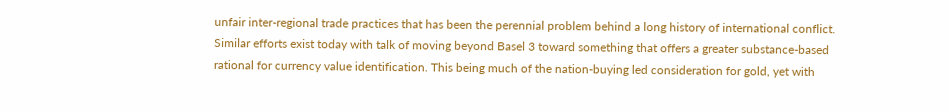unfair inter-regional trade practices that has been the perennial problem behind a long history of international conflict. Similar efforts exist today with talk of moving beyond Basel 3 toward something that offers a greater substance-based rational for currency value identification. This being much of the nation-buying led consideration for gold, yet with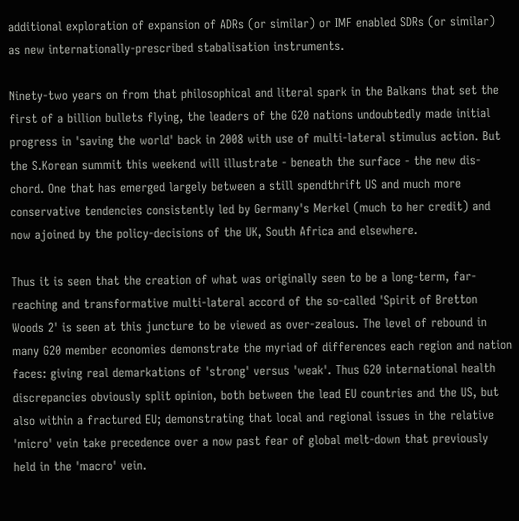additional exploration of expansion of ADRs (or similar) or IMF enabled SDRs (or similar) as new internationally-prescribed stabalisation instruments.

Ninety-two years on from that philosophical and literal spark in the Balkans that set the first of a billion bullets flying, the leaders of the G20 nations undoubtedly made initial progress in 'saving the world' back in 2008 with use of multi-lateral stimulus action. But the S.Korean summit this weekend will illustrate - beneath the surface - the new dis-chord. One that has emerged largely between a still spendthrift US and much more conservative tendencies consistently led by Germany's Merkel (much to her credit) and now ajoined by the policy-decisions of the UK, South Africa and elsewhere.

Thus it is seen that the creation of what was originally seen to be a long-term, far-reaching and transformative multi-lateral accord of the so-called 'Spirit of Bretton Woods 2' is seen at this juncture to be viewed as over-zealous. The level of rebound in many G20 member economies demonstrate the myriad of differences each region and nation faces: giving real demarkations of 'strong' versus 'weak'. Thus G20 international health discrepancies obviously split opinion, both between the lead EU countries and the US, but also within a fractured EU; demonstrating that local and regional issues in the relative 'micro' vein take precedence over a now past fear of global melt-down that previously held in the 'macro' vein.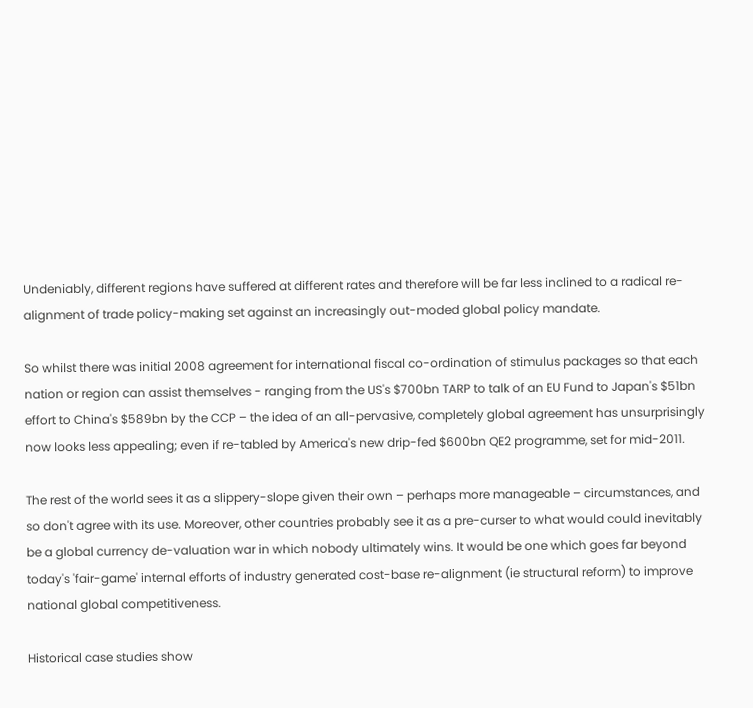Undeniably, different regions have suffered at different rates and therefore will be far less inclined to a radical re-alignment of trade policy-making set against an increasingly out-moded global policy mandate.

So whilst there was initial 2008 agreement for international fiscal co-ordination of stimulus packages so that each nation or region can assist themselves - ranging from the US's $700bn TARP to talk of an EU Fund to Japan's $51bn effort to China's $589bn by the CCP – the idea of an all-pervasive, completely global agreement has unsurprisingly now looks less appealing; even if re-tabled by America's new drip-fed $600bn QE2 programme, set for mid-2011.

The rest of the world sees it as a slippery-slope given their own – perhaps more manageable – circumstances, and so don't agree with its use. Moreover, other countries probably see it as a pre-curser to what would could inevitably be a global currency de-valuation war in which nobody ultimately wins. It would be one which goes far beyond today's 'fair-game' internal efforts of industry generated cost-base re-alignment (ie structural reform) to improve national global competitiveness.

Historical case studies show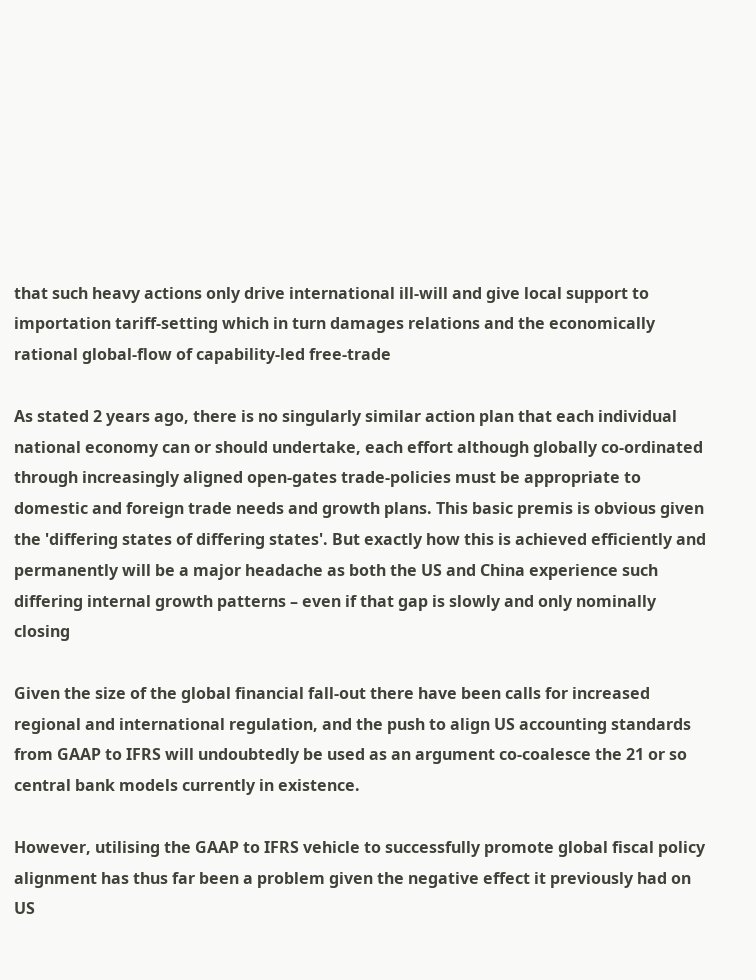that such heavy actions only drive international ill-will and give local support to importation tariff-setting which in turn damages relations and the economically rational global-flow of capability-led free-trade

As stated 2 years ago, there is no singularly similar action plan that each individual national economy can or should undertake, each effort although globally co-ordinated through increasingly aligned open-gates trade-policies must be appropriate to domestic and foreign trade needs and growth plans. This basic premis is obvious given the 'differing states of differing states'. But exactly how this is achieved efficiently and permanently will be a major headache as both the US and China experience such differing internal growth patterns – even if that gap is slowly and only nominally closing

Given the size of the global financial fall-out there have been calls for increased regional and international regulation, and the push to align US accounting standards from GAAP to IFRS will undoubtedly be used as an argument co-coalesce the 21 or so central bank models currently in existence.

However, utilising the GAAP to IFRS vehicle to successfully promote global fiscal policy alignment has thus far been a problem given the negative effect it previously had on US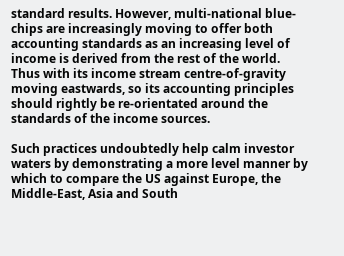standard results. However, multi-national blue-chips are increasingly moving to offer both accounting standards as an increasing level of income is derived from the rest of the world. Thus with its income stream centre-of-gravity moving eastwards, so its accounting principles should rightly be re-orientated around the standards of the income sources.

Such practices undoubtedly help calm investor waters by demonstrating a more level manner by which to compare the US against Europe, the Middle-East, Asia and South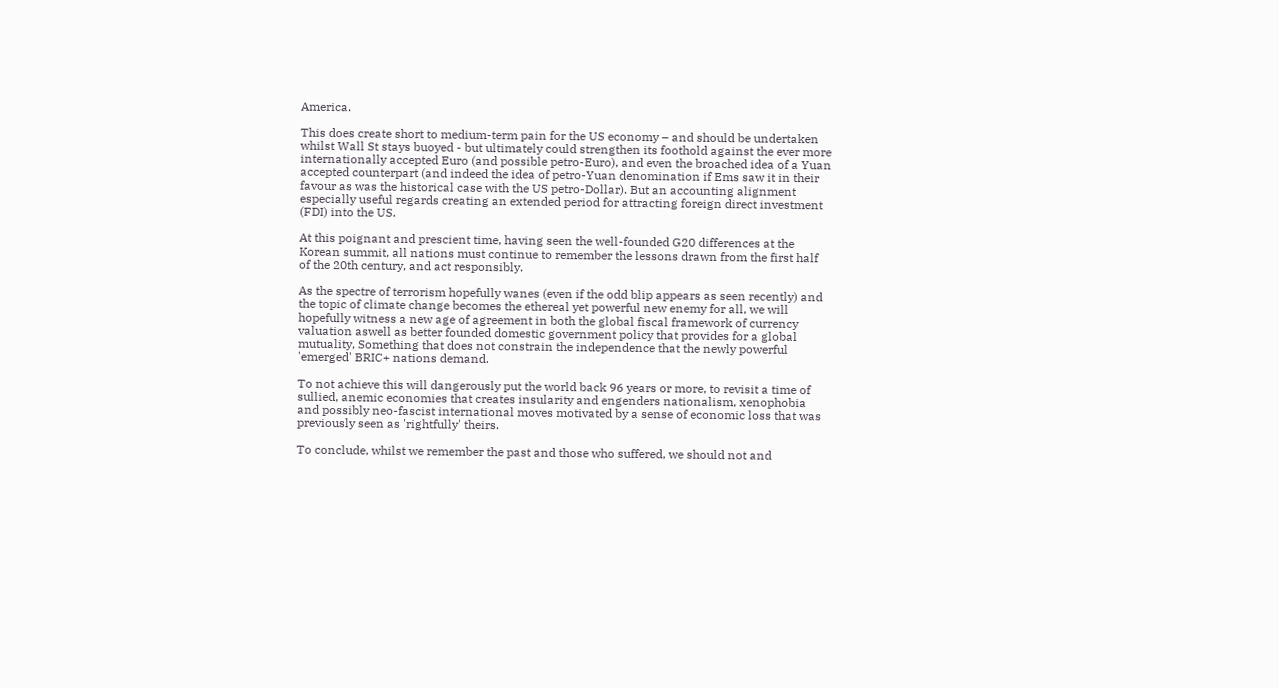America.

This does create short to medium-term pain for the US economy – and should be undertaken whilst Wall St stays buoyed - but ultimately could strengthen its foothold against the ever more internationally accepted Euro (and possible petro-Euro), and even the broached idea of a Yuan accepted counterpart (and indeed the idea of petro-Yuan denomination if Ems saw it in their favour as was the historical case with the US petro-Dollar). But an accounting alignment especially useful regards creating an extended period for attracting foreign direct investment (FDI) into the US.

At this poignant and prescient time, having seen the well-founded G20 differences at the Korean summit, all nations must continue to remember the lessons drawn from the first half of the 20th century, and act responsibly.

As the spectre of terrorism hopefully wanes (even if the odd blip appears as seen recently) and the topic of climate change becomes the ethereal yet powerful new enemy for all, we will hopefully witness a new age of agreement in both the global fiscal framework of currency valuation aswell as better founded domestic government policy that provides for a global mutuality, Something that does not constrain the independence that the newly powerful 'emerged' BRIC+ nations demand.

To not achieve this will dangerously put the world back 96 years or more, to revisit a time of sullied, anemic economies that creates insularity and engenders nationalism, xenophobia and possibly neo-fascist international moves motivated by a sense of economic loss that was previously seen as 'rightfully' theirs.

To conclude, whilst we remember the past and those who suffered, we should not and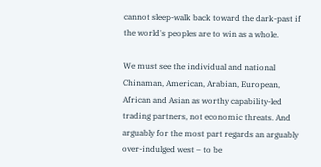cannot sleep-walk back toward the dark-past if the world's peoples are to win as a whole.

We must see the individual and national Chinaman, American, Arabian, European, African and Asian as worthy capability-led trading partners, not economic threats. And arguably for the most part regards an arguably over-indulged west – to be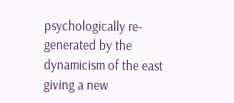psychologically re-generated by the dynamicism of the east giving a new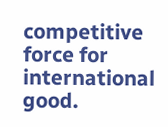competitive force for international good.